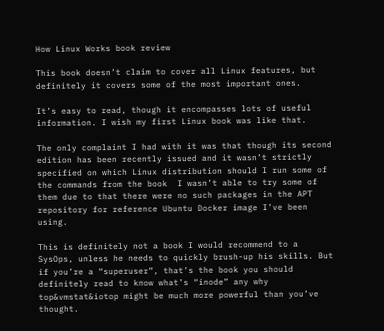How Linux Works book review

This book doesn’t claim to cover all Linux features, but definitely it covers some of the most important ones.

It’s easy to read, though it encompasses lots of useful information. I wish my first Linux book was like that.

The only complaint I had with it was that though its second edition has been recently issued and it wasn’t strictly specified on which Linux distribution should I run some of the commands from the book  I wasn’t able to try some of them due to that there were no such packages in the APT repository for reference Ubuntu Docker image I’ve been using.

This is definitely not a book I would recommend to a SysOps, unless he needs to quickly brush-up his skills. But if you’re a “superuser”, that’s the book you should definitely read to know what’s “inode” any why top&vmstat&iotop might be much more powerful than you’ve thought.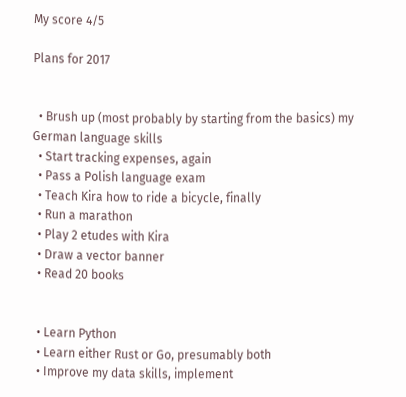My score 4/5

Plans for 2017


  • Brush up (most probably by starting from the basics) my German language skills
  • Start tracking expenses, again
  • Pass a Polish language exam
  • Teach Kira how to ride a bicycle, finally
  • Run a marathon
  • Play 2 etudes with Kira
  • Draw a vector banner
  • Read 20 books


  • Learn Python
  • Learn either Rust or Go, presumably both
  • Improve my data skills, implement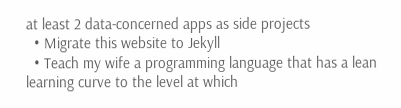at least 2 data-concerned apps as side projects
  • Migrate this website to Jekyll
  • Teach my wife a programming language that has a lean learning curve to the level at which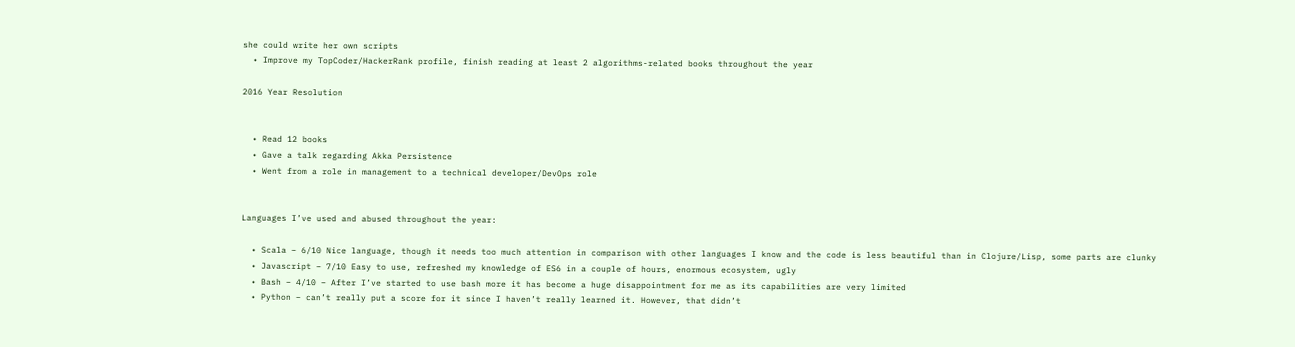she could write her own scripts
  • Improve my TopCoder/HackerRank profile, finish reading at least 2 algorithms-related books throughout the year

2016 Year Resolution


  • Read 12 books
  • Gave a talk regarding Akka Persistence
  • Went from a role in management to a technical developer/DevOps role


Languages I’ve used and abused throughout the year:

  • Scala – 6/10 Nice language, though it needs too much attention in comparison with other languages I know and the code is less beautiful than in Clojure/Lisp, some parts are clunky
  • Javascript – 7/10 Easy to use, refreshed my knowledge of ES6 in a couple of hours, enormous ecosystem, ugly
  • Bash – 4/10 – After I’ve started to use bash more it has become a huge disappointment for me as its capabilities are very limited
  • Python – can’t really put a score for it since I haven’t really learned it. However, that didn’t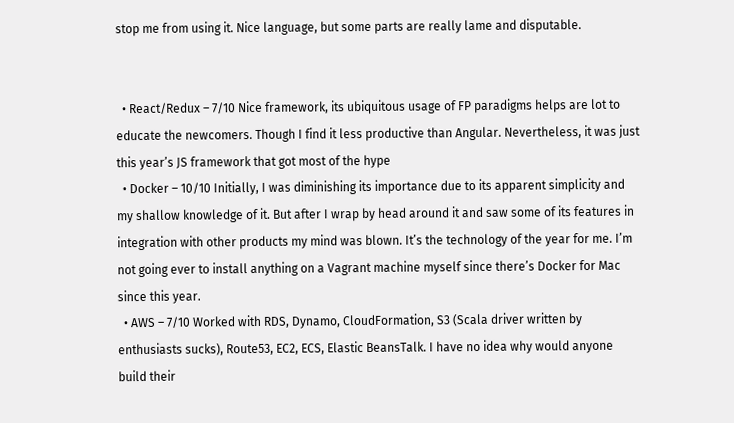stop me from using it. Nice language, but some parts are really lame and disputable.


  • React/Redux – 7/10 Nice framework, its ubiquitous usage of FP paradigms helps are lot to educate the newcomers. Though I find it less productive than Angular. Nevertheless, it was just this year’s JS framework that got most of the hype
  • Docker – 10/10 Initially, I was diminishing its importance due to its apparent simplicity and my shallow knowledge of it. But after I wrap by head around it and saw some of its features in integration with other products my mind was blown. It’s the technology of the year for me. I’m not going ever to install anything on a Vagrant machine myself since there’s Docker for Mac since this year.
  • AWS – 7/10 Worked with RDS, Dynamo, CloudFormation, S3 (Scala driver written by enthusiasts sucks), Route53, EC2, ECS, Elastic BeansTalk. I have no idea why would anyone build their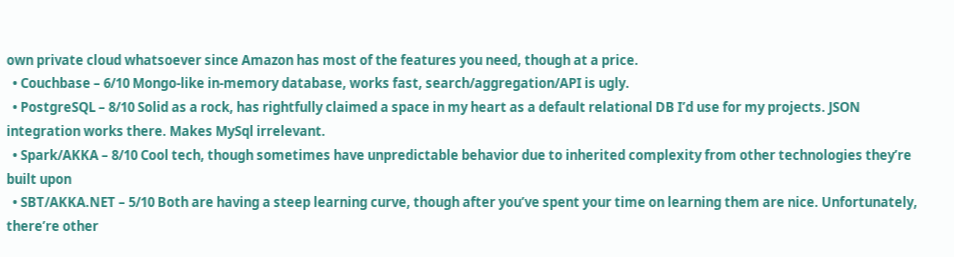own private cloud whatsoever since Amazon has most of the features you need, though at a price.
  • Couchbase – 6/10 Mongo-like in-memory database, works fast, search/aggregation/API is ugly.
  • PostgreSQL – 8/10 Solid as a rock, has rightfully claimed a space in my heart as a default relational DB I’d use for my projects. JSON integration works there. Makes MySql irrelevant.
  • Spark/AKKA – 8/10 Cool tech, though sometimes have unpredictable behavior due to inherited complexity from other technologies they’re built upon
  • SBT/AKKA.NET – 5/10 Both are having a steep learning curve, though after you’ve spent your time on learning them are nice. Unfortunately, there’re other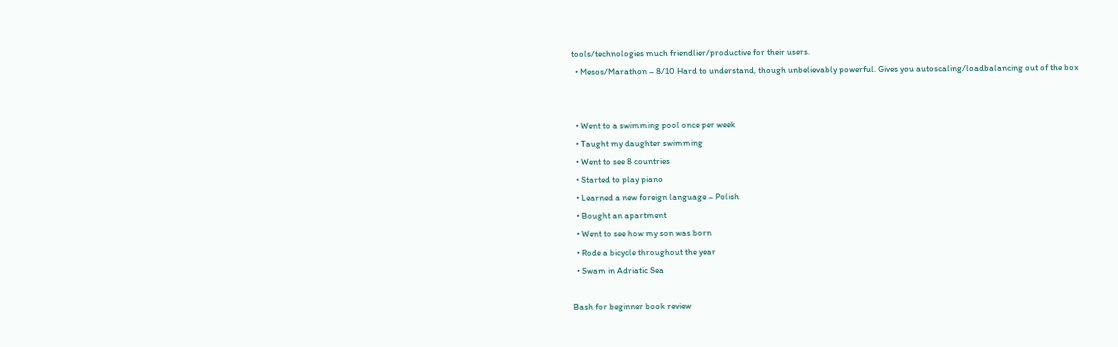tools/technologies much friendlier/productive for their users.
  • Mesos/Marathon – 8/10 Hard to understand, though unbelievably powerful. Gives you autoscaling/loadbalancing out of the box


  • Went to a swimming pool once per week
  • Taught my daughter swimming
  • Went to see 8 countries
  • Started to play piano
  • Learned a new foreign language – Polish
  • Bought an apartment
  • Went to see how my son was born
  • Rode a bicycle throughout the year
  • Swam in Adriatic Sea

Bash for beginner book review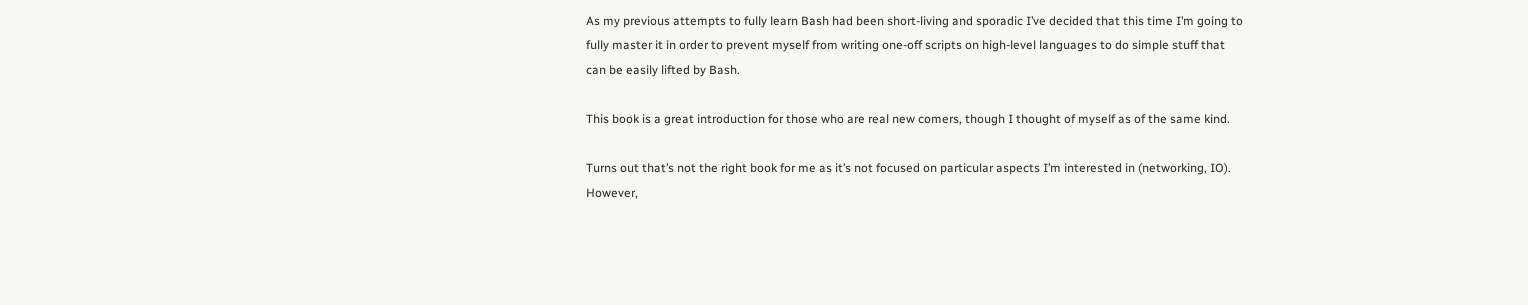As my previous attempts to fully learn Bash had been short-living and sporadic I’ve decided that this time I’m going to fully master it in order to prevent myself from writing one-off scripts on high-level languages to do simple stuff that can be easily lifted by Bash.

This book is a great introduction for those who are real new comers, though I thought of myself as of the same kind.

Turns out that’s not the right book for me as it’s not focused on particular aspects I’m interested in (networking, IO). However,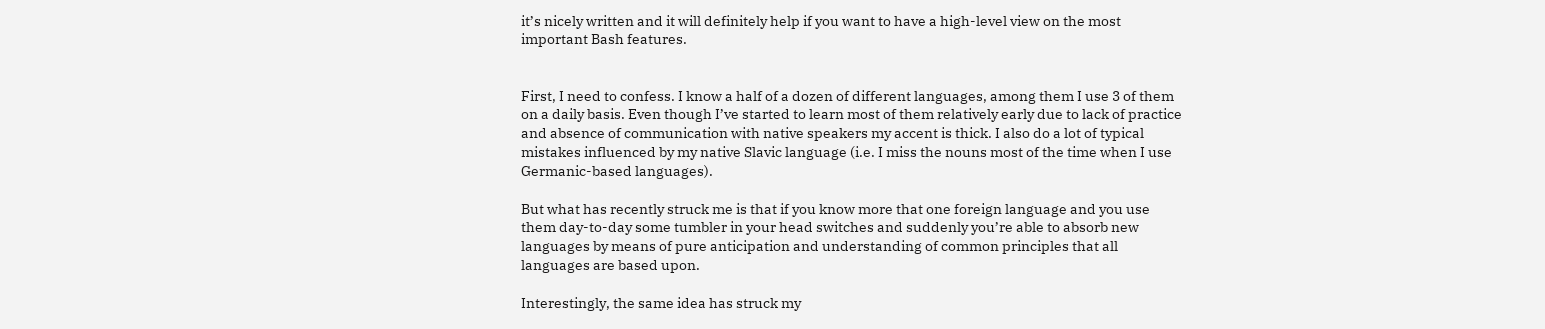it’s nicely written and it will definitely help if you want to have a high-level view on the most important Bash features.


First, I need to confess. I know a half of a dozen of different languages, among them I use 3 of them on a daily basis. Even though I’ve started to learn most of them relatively early due to lack of practice and absence of communication with native speakers my accent is thick. I also do a lot of typical mistakes influenced by my native Slavic language (i.e. I miss the nouns most of the time when I use Germanic-based languages).

But what has recently struck me is that if you know more that one foreign language and you use them day-to-day some tumbler in your head switches and suddenly you’re able to absorb new languages by means of pure anticipation and understanding of common principles that all languages are based upon.

Interestingly, the same idea has struck my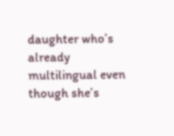daughter who’s already multilingual even though she’s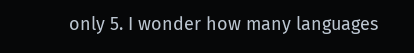only 5. I wonder how many languages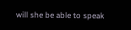will she be able to speak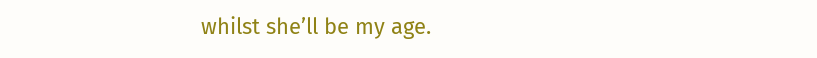whilst she’ll be my age.